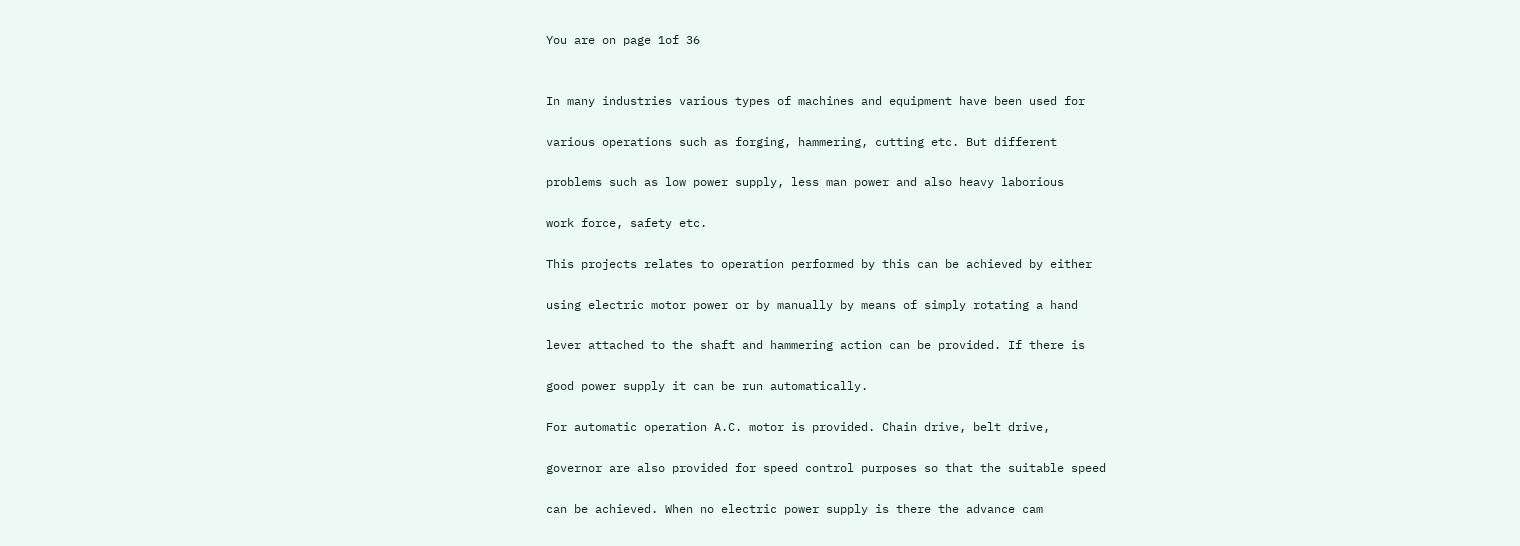You are on page 1of 36


In many industries various types of machines and equipment have been used for

various operations such as forging, hammering, cutting etc. But different

problems such as low power supply, less man power and also heavy laborious

work force, safety etc.

This projects relates to operation performed by this can be achieved by either

using electric motor power or by manually by means of simply rotating a hand

lever attached to the shaft and hammering action can be provided. If there is

good power supply it can be run automatically.

For automatic operation A.C. motor is provided. Chain drive, belt drive,

governor are also provided for speed control purposes so that the suitable speed

can be achieved. When no electric power supply is there the advance cam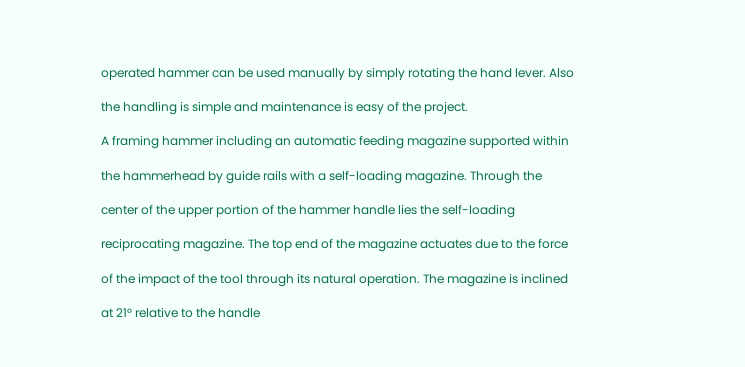operated hammer can be used manually by simply rotating the hand lever. Also

the handling is simple and maintenance is easy of the project.

A framing hammer including an automatic feeding magazine supported within

the hammerhead by guide rails with a self-loading magazine. Through the

center of the upper portion of the hammer handle lies the self-loading

reciprocating magazine. The top end of the magazine actuates due to the force

of the impact of the tool through its natural operation. The magazine is inclined

at 21° relative to the handle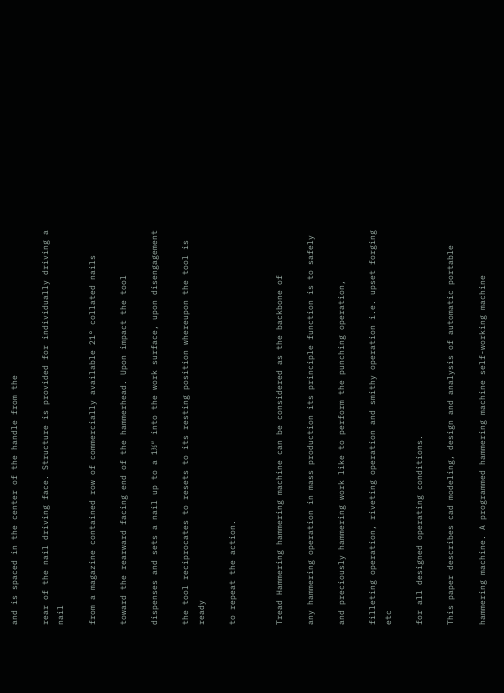and is spaced in the center of the handle from the

rear of the nail driving face. Structure is provided for individually driving a nail

from a magazine contained row of commercially available 21° collated nails

toward the rearward facing end of the hammerhead. Upon impact the tool

dispenses and sets a nail up to a 1½″ into the work surface, upon disengagement

the tool reciprocates to resets to its resting position whereupon the tool is ready

to repeat the action.


Tread Hammering hammering machine can be considered as the backbone of

any hammering operation in mass production its principle function is to safely

and preciously hammering work like to perform the punching operation,

filleting operation, riveting operation and smithy operation i.e. upset forging etc

for all designed operating conditions.

This paper describes cad modeling, design and analysis of automatic portable

hammering machine. A programmed hammering machine self-working machine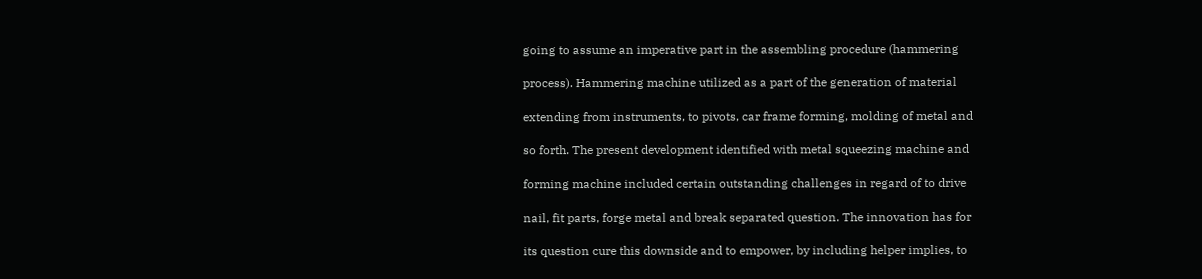going to assume an imperative part in the assembling procedure (hammering

process). Hammering machine utilized as a part of the generation of material

extending from instruments, to pivots, car frame forming, molding of metal and

so forth. The present development identified with metal squeezing machine and

forming machine included certain outstanding challenges in regard of to drive

nail, fit parts, forge metal and break separated question. The innovation has for

its question cure this downside and to empower, by including helper implies, to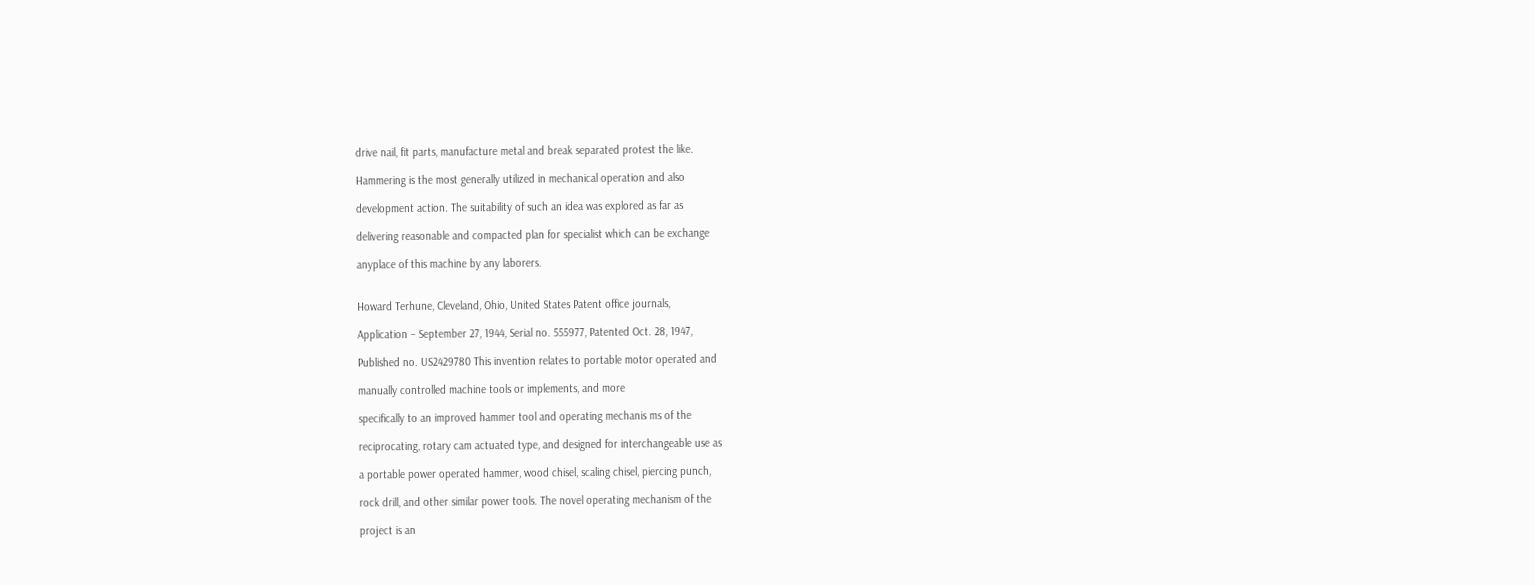drive nail, fit parts, manufacture metal and break separated protest the like.

Hammering is the most generally utilized in mechanical operation and also

development action. The suitability of such an idea was explored as far as

delivering reasonable and compacted plan for specialist which can be exchange

anyplace of this machine by any laborers.


Howard Terhune, Cleveland, Ohio, United States Patent office journals,

Application – September 27, 1944, Serial no. 555977, Patented Oct. 28, 1947,

Published no. US2429780 This invention relates to portable motor operated and

manually controlled machine tools or implements, and more

specifically to an improved hammer tool and operating mechanis ms of the

reciprocating, rotary cam actuated type, and designed for interchangeable use as

a portable power operated hammer, wood chisel, scaling chisel, piercing punch,

rock drill, and other similar power tools. The novel operating mechanism of the

project is an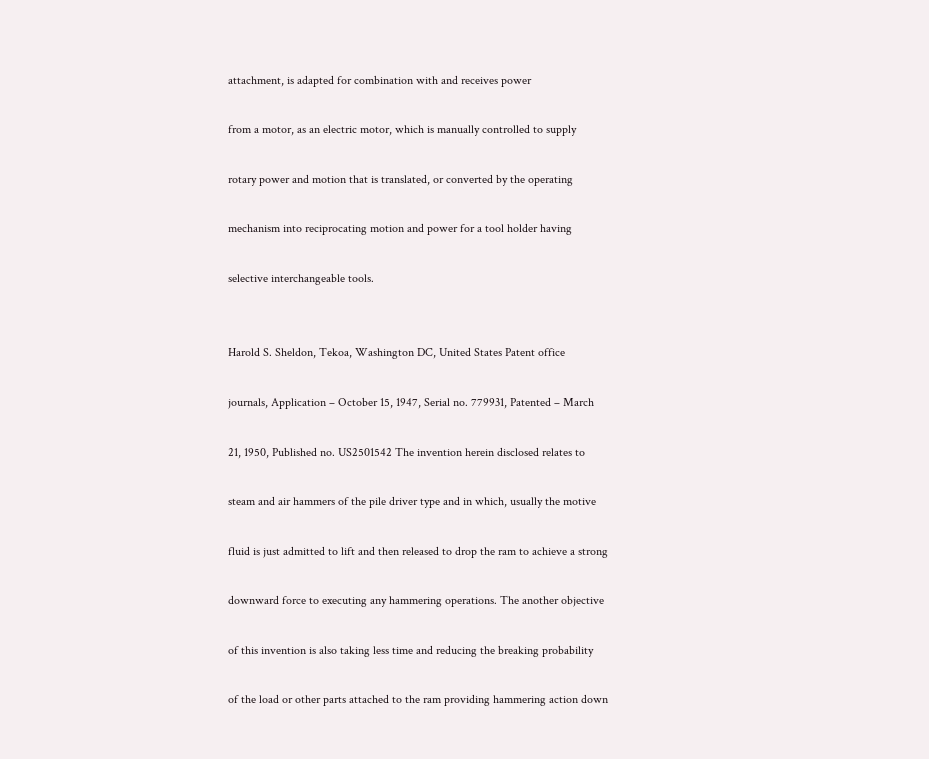attachment, is adapted for combination with and receives power

from a motor, as an electric motor, which is manually controlled to supply

rotary power and motion that is translated, or converted by the operating

mechanism into reciprocating motion and power for a tool holder having

selective interchangeable tools.


Harold S. Sheldon, Tekoa, Washington DC, United States Patent office

journals, Application – October 15, 1947, Serial no. 779931, Patented – March

21, 1950, Published no. US2501542 The invention herein disclosed relates to

steam and air hammers of the pile driver type and in which, usually the motive

fluid is just admitted to lift and then released to drop the ram to achieve a strong

downward force to executing any hammering operations. The another objective

of this invention is also taking less time and reducing the breaking probability

of the load or other parts attached to the ram providing hammering action down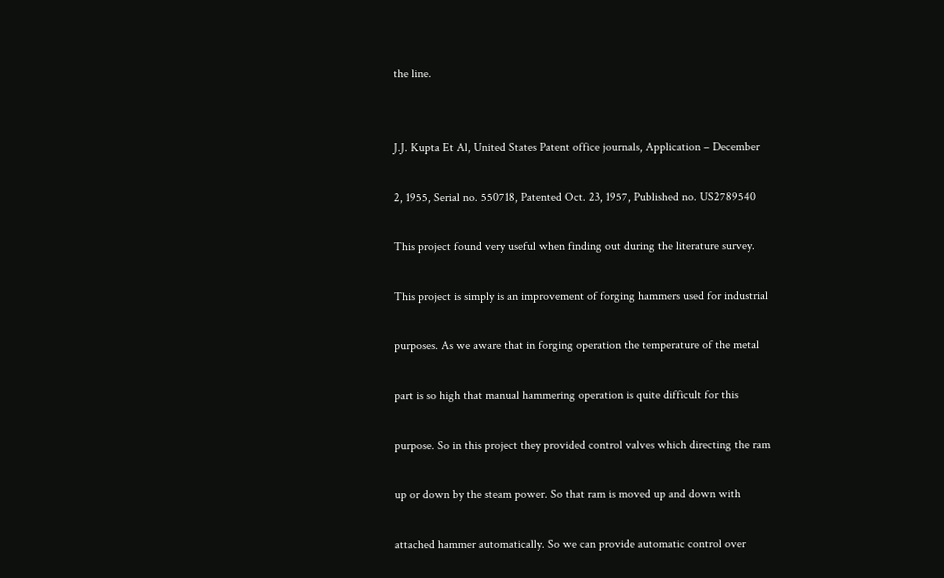the line.


J.J. Kupta Et Al, United States Patent office journals, Application – December

2, 1955, Serial no. 550718, Patented Oct. 23, 1957, Published no. US2789540

This project found very useful when finding out during the literature survey.

This project is simply is an improvement of forging hammers used for industrial

purposes. As we aware that in forging operation the temperature of the metal

part is so high that manual hammering operation is quite difficult for this

purpose. So in this project they provided control valves which directing the ram

up or down by the steam power. So that ram is moved up and down with

attached hammer automatically. So we can provide automatic control over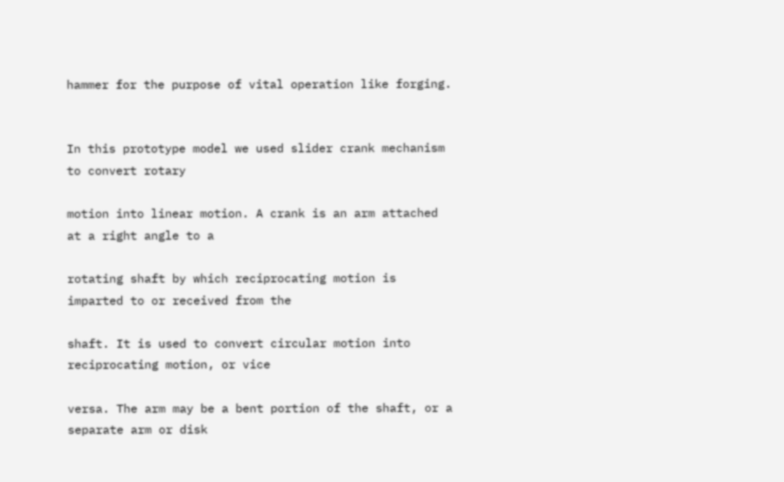hammer for the purpose of vital operation like forging.


In this prototype model we used slider crank mechanism to convert rotary

motion into linear motion. A crank is an arm attached at a right angle to a

rotating shaft by which reciprocating motion is imparted to or received from the

shaft. It is used to convert circular motion into reciprocating motion, or vice

versa. The arm may be a bent portion of the shaft, or a separate arm or disk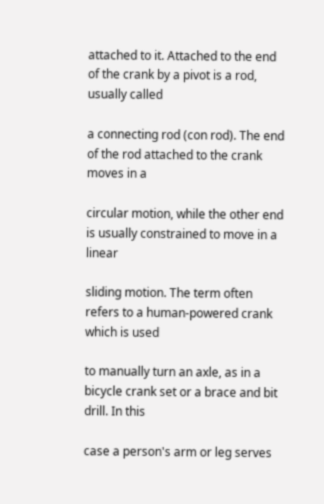attached to it. Attached to the end of the crank by a pivot is a rod, usually called

a connecting rod (con rod). The end of the rod attached to the crank moves in a

circular motion, while the other end is usually constrained to move in a linear

sliding motion. The term often refers to a human-powered crank which is used

to manually turn an axle, as in a bicycle crank set or a brace and bit drill. In this

case a person's arm or leg serves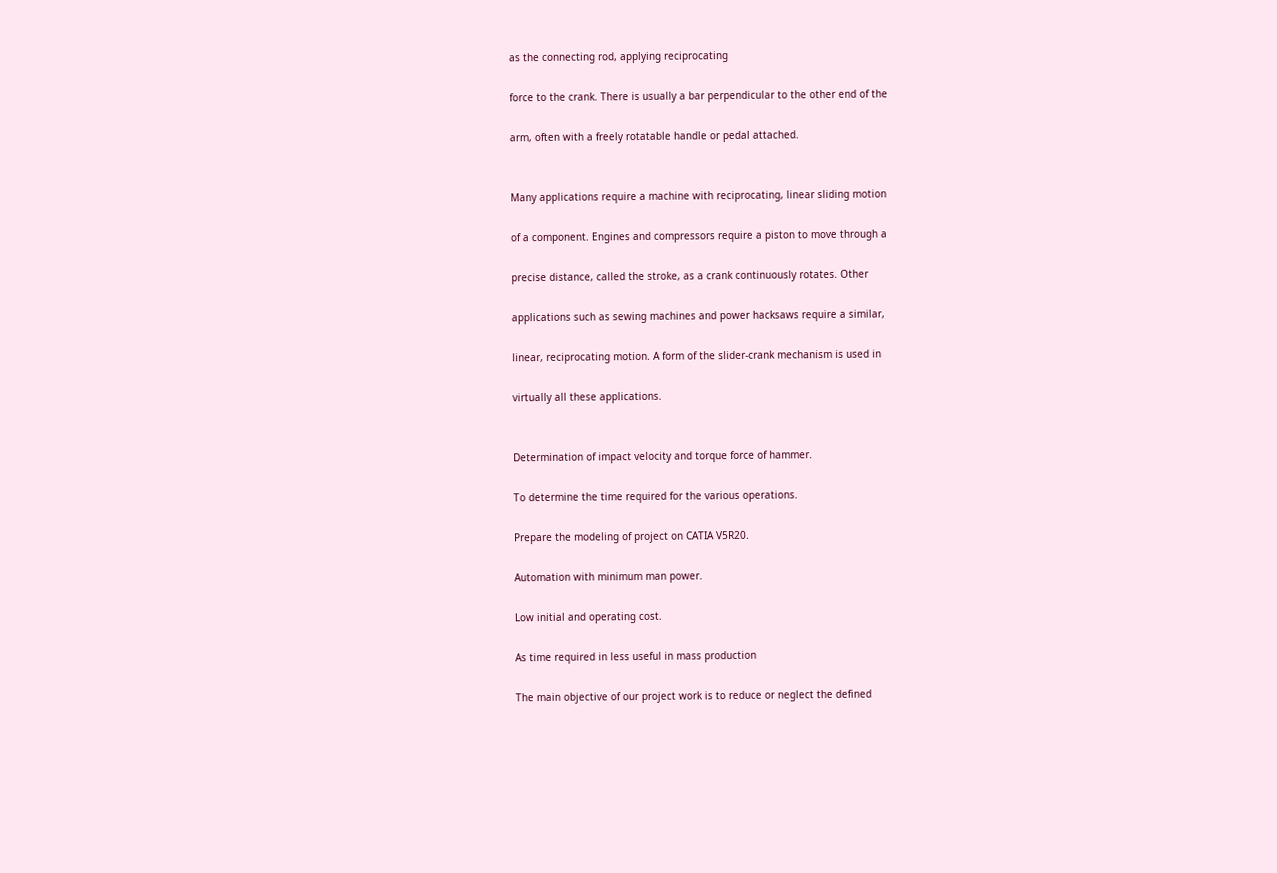as the connecting rod, applying reciprocating

force to the crank. There is usually a bar perpendicular to the other end of the

arm, often with a freely rotatable handle or pedal attached.


Many applications require a machine with reciprocating, linear sliding motion

of a component. Engines and compressors require a piston to move through a

precise distance, called the stroke, as a crank continuously rotates. Other

applications such as sewing machines and power hacksaws require a similar,

linear, reciprocating motion. A form of the slider-crank mechanism is used in

virtually all these applications.


Determination of impact velocity and torque force of hammer.

To determine the time required for the various operations.

Prepare the modeling of project on CATIA V5R20.

Automation with minimum man power.

Low initial and operating cost.

As time required in less useful in mass production

The main objective of our project work is to reduce or neglect the defined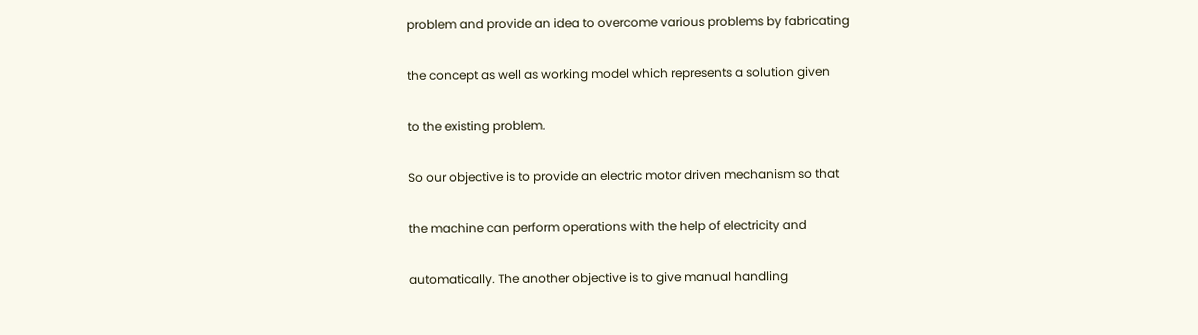problem and provide an idea to overcome various problems by fabricating

the concept as well as working model which represents a solution given

to the existing problem.

So our objective is to provide an electric motor driven mechanism so that

the machine can perform operations with the help of electricity and

automatically. The another objective is to give manual handling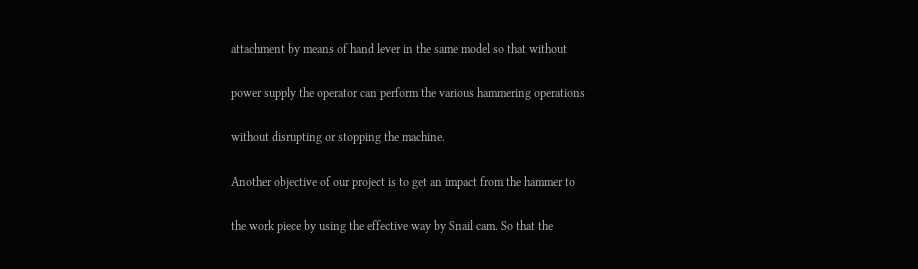attachment by means of hand lever in the same model so that without

power supply the operator can perform the various hammering operations

without disrupting or stopping the machine.

Another objective of our project is to get an impact from the hammer to

the work piece by using the effective way by Snail cam. So that the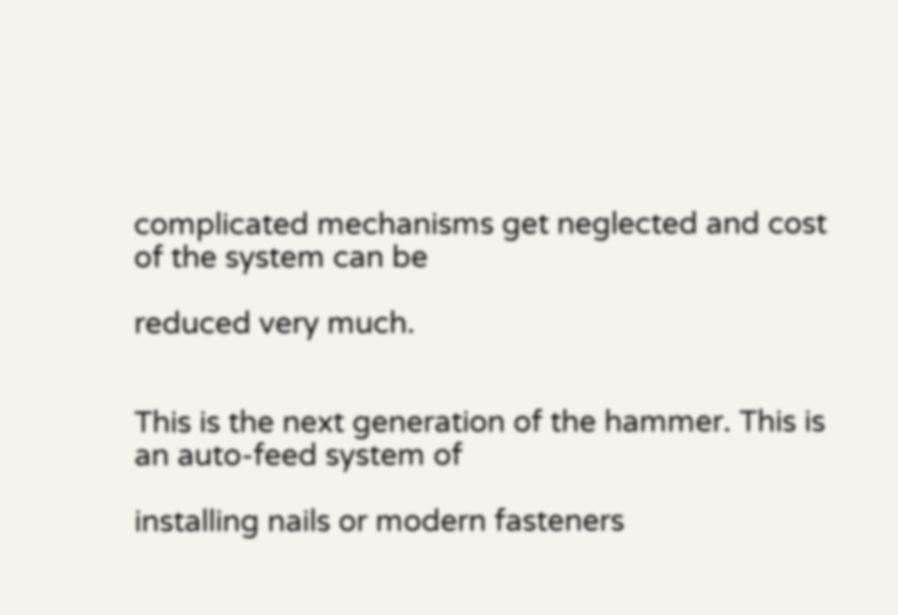complicated mechanisms get neglected and cost of the system can be

reduced very much.


This is the next generation of the hammer. This is an auto-feed system of

installing nails or modern fasteners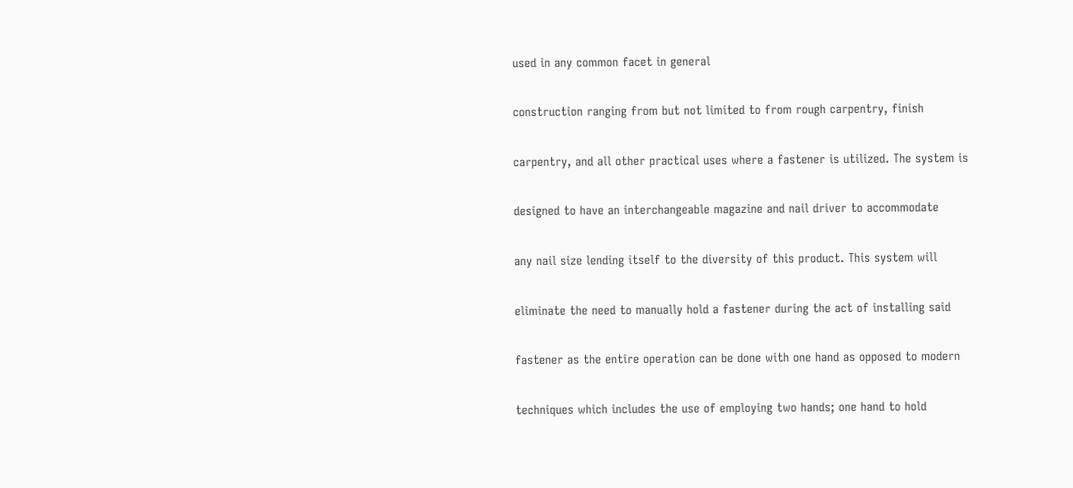used in any common facet in general

construction ranging from but not limited to from rough carpentry, finish

carpentry, and all other practical uses where a fastener is utilized. The system is

designed to have an interchangeable magazine and nail driver to accommodate

any nail size lending itself to the diversity of this product. This system will

eliminate the need to manually hold a fastener during the act of installing said

fastener as the entire operation can be done with one hand as opposed to modern

techniques which includes the use of employing two hands; one hand to hold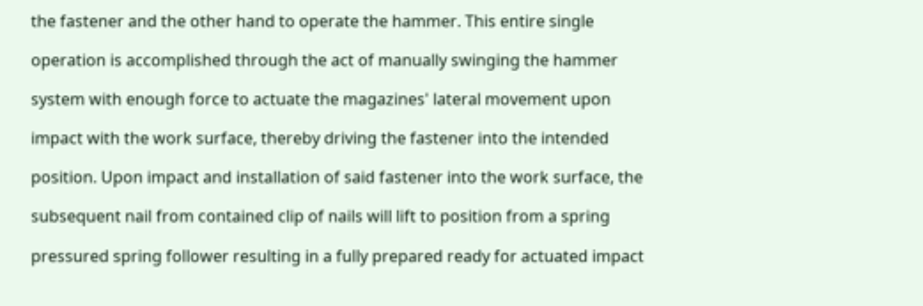the fastener and the other hand to operate the hammer. This entire single

operation is accomplished through the act of manually swinging the hammer

system with enough force to actuate the magazines' lateral movement upon

impact with the work surface, thereby driving the fastener into the intended

position. Upon impact and installation of said fastener into the work surface, the

subsequent nail from contained clip of nails will lift to position from a spring

pressured spring follower resulting in a fully prepared ready for actuated impact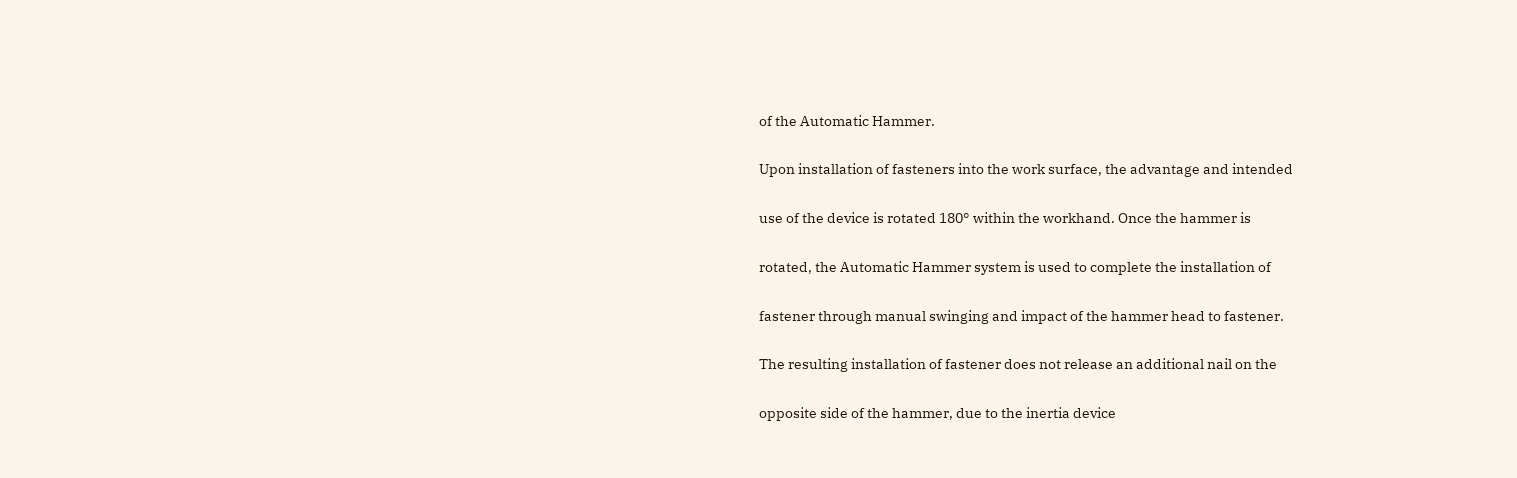of the Automatic Hammer.

Upon installation of fasteners into the work surface, the advantage and intended

use of the device is rotated 180° within the workhand. Once the hammer is

rotated, the Automatic Hammer system is used to complete the installation of

fastener through manual swinging and impact of the hammer head to fastener.

The resulting installation of fastener does not release an additional nail on the

opposite side of the hammer, due to the inertia device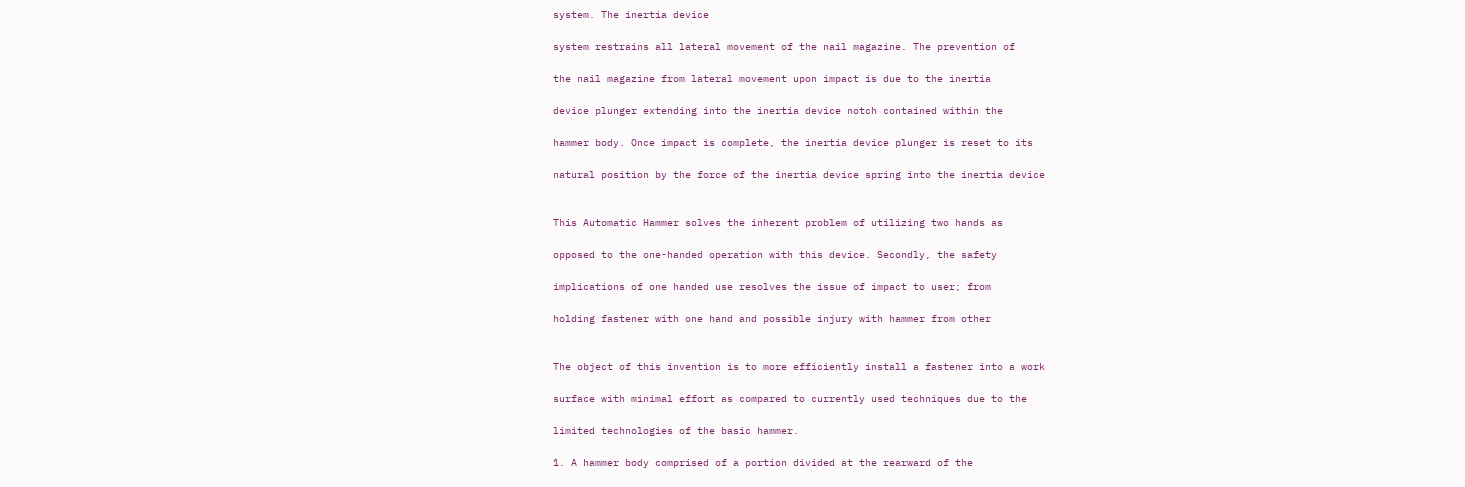system. The inertia device

system restrains all lateral movement of the nail magazine. The prevention of

the nail magazine from lateral movement upon impact is due to the inertia

device plunger extending into the inertia device notch contained within the

hammer body. Once impact is complete, the inertia device plunger is reset to its

natural position by the force of the inertia device spring into the inertia device


This Automatic Hammer solves the inherent problem of utilizing two hands as

opposed to the one-handed operation with this device. Secondly, the safety

implications of one handed use resolves the issue of impact to user; from

holding fastener with one hand and possible injury with hammer from other


The object of this invention is to more efficiently install a fastener into a work

surface with minimal effort as compared to currently used techniques due to the

limited technologies of the basic hammer.

1. A hammer body comprised of a portion divided at the rearward of the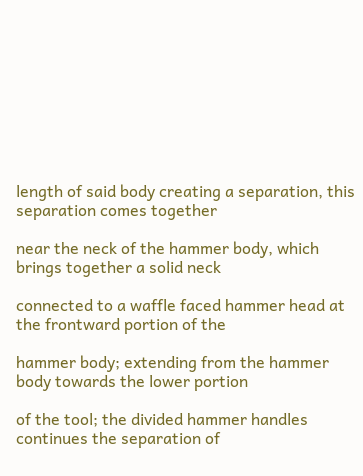length of said body creating a separation, this separation comes together

near the neck of the hammer body, which brings together a solid neck

connected to a waffle faced hammer head at the frontward portion of the

hammer body; extending from the hammer body towards the lower portion

of the tool; the divided hammer handles continues the separation of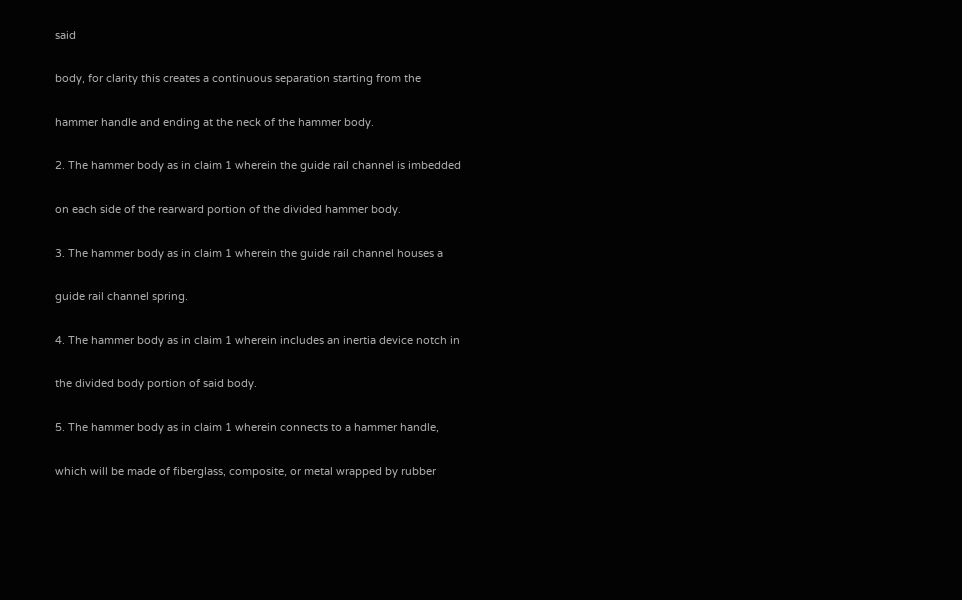said

body, for clarity this creates a continuous separation starting from the

hammer handle and ending at the neck of the hammer body.

2. The hammer body as in claim 1 wherein the guide rail channel is imbedded

on each side of the rearward portion of the divided hammer body.

3. The hammer body as in claim 1 wherein the guide rail channel houses a

guide rail channel spring.

4. The hammer body as in claim 1 wherein includes an inertia device notch in

the divided body portion of said body.

5. The hammer body as in claim 1 wherein connects to a hammer handle,

which will be made of fiberglass, composite, or metal wrapped by rubber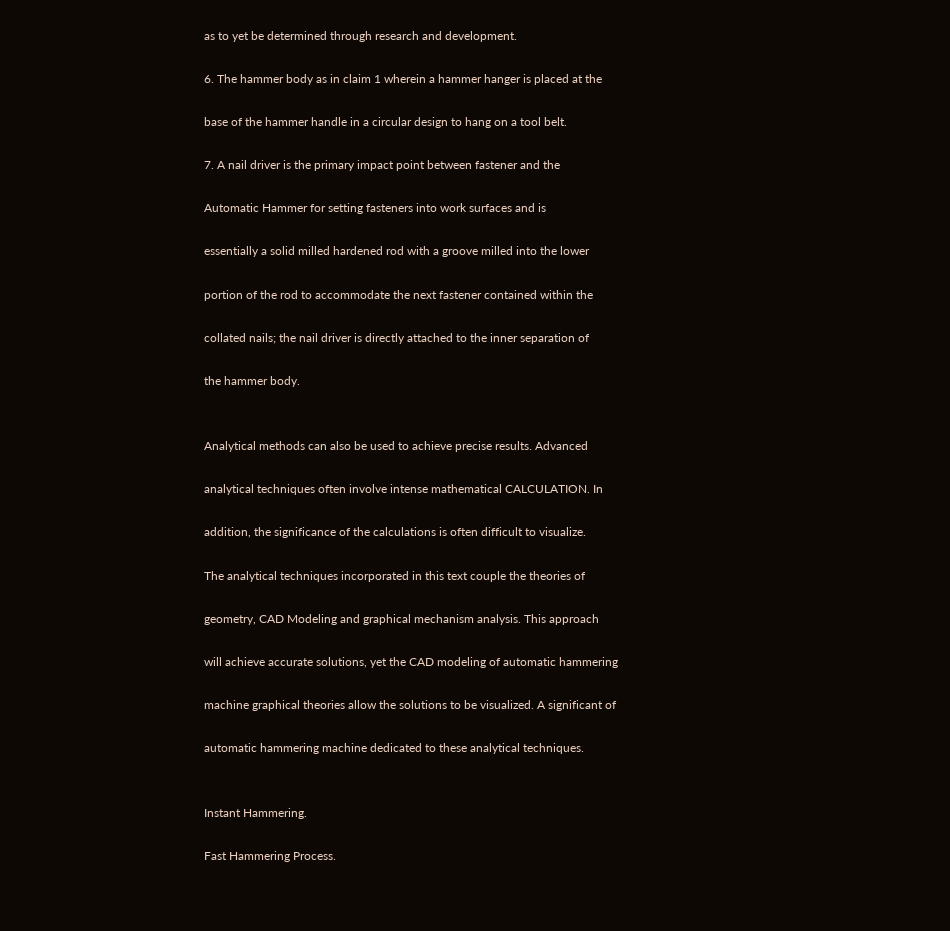as to yet be determined through research and development.

6. The hammer body as in claim 1 wherein a hammer hanger is placed at the

base of the hammer handle in a circular design to hang on a tool belt.

7. A nail driver is the primary impact point between fastener and the

Automatic Hammer for setting fasteners into work surfaces and is

essentially a solid milled hardened rod with a groove milled into the lower

portion of the rod to accommodate the next fastener contained within the

collated nails; the nail driver is directly attached to the inner separation of

the hammer body.


Analytical methods can also be used to achieve precise results. Advanced

analytical techniques often involve intense mathematical CALCULATION. In

addition, the significance of the calculations is often difficult to visualize.

The analytical techniques incorporated in this text couple the theories of

geometry, CAD Modeling and graphical mechanism analysis. This approach

will achieve accurate solutions, yet the CAD modeling of automatic hammering

machine graphical theories allow the solutions to be visualized. A significant of

automatic hammering machine dedicated to these analytical techniques.


Instant Hammering.

Fast Hammering Process.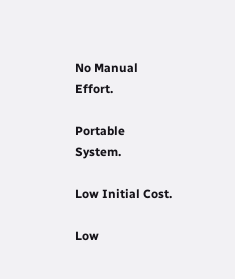No Manual Effort.

Portable System.

Low Initial Cost.

Low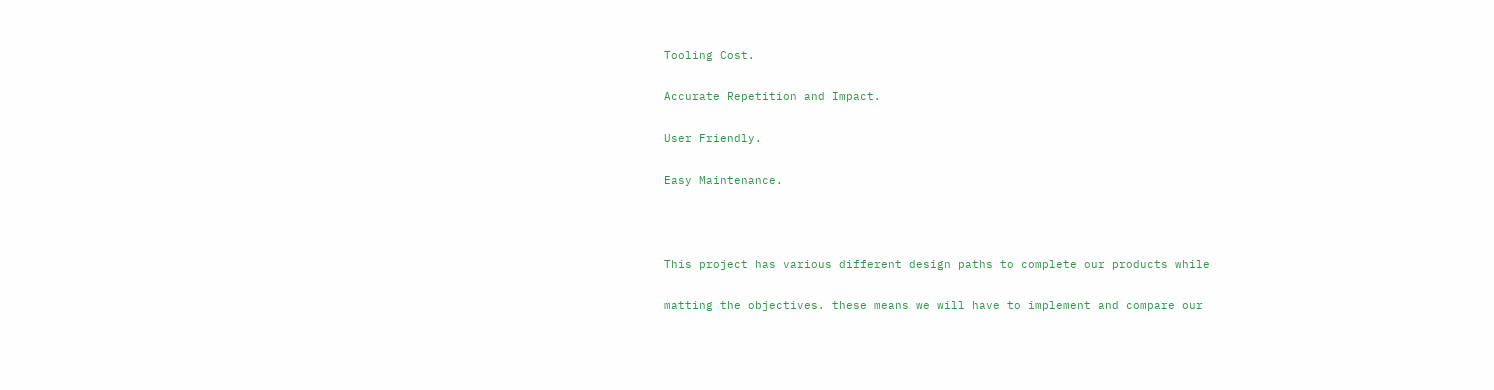Tooling Cost.

Accurate Repetition and Impact.

User Friendly.

Easy Maintenance.



This project has various different design paths to complete our products while

matting the objectives. these means we will have to implement and compare our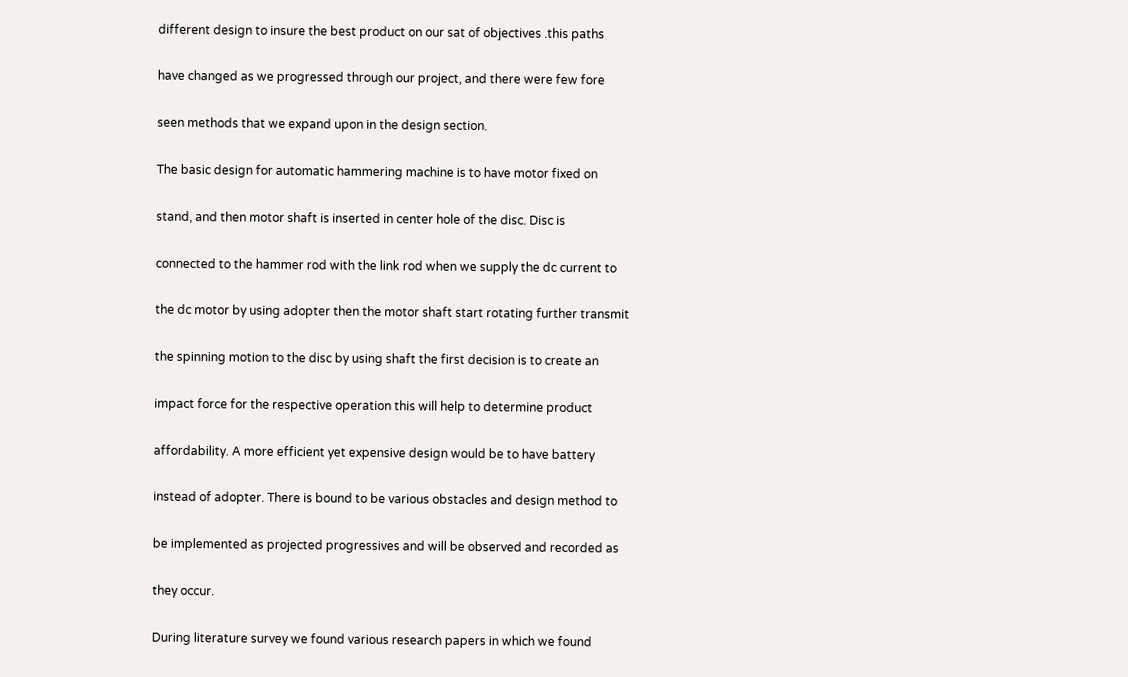different design to insure the best product on our sat of objectives .this paths

have changed as we progressed through our project, and there were few fore

seen methods that we expand upon in the design section.

The basic design for automatic hammering machine is to have motor fixed on

stand, and then motor shaft is inserted in center hole of the disc. Disc is

connected to the hammer rod with the link rod when we supply the dc current to

the dc motor by using adopter then the motor shaft start rotating further transmit

the spinning motion to the disc by using shaft the first decision is to create an

impact force for the respective operation this will help to determine product

affordability. A more efficient yet expensive design would be to have battery

instead of adopter. There is bound to be various obstacles and design method to

be implemented as projected progressives and will be observed and recorded as

they occur.

During literature survey we found various research papers in which we found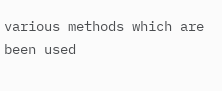various methods which are been used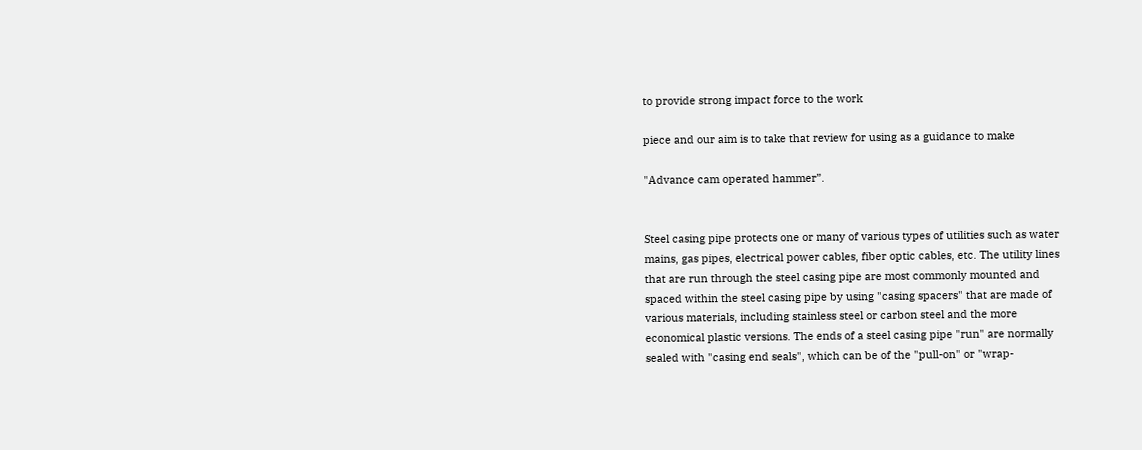to provide strong impact force to the work

piece and our aim is to take that review for using as a guidance to make

"Advance cam operated hammer”.


Steel casing pipe protects one or many of various types of utilities such as water
mains, gas pipes, electrical power cables, fiber optic cables, etc. The utility lines
that are run through the steel casing pipe are most commonly mounted and
spaced within the steel casing pipe by using "casing spacers" that are made of
various materials, including stainless steel or carbon steel and the more
economical plastic versions. The ends of a steel casing pipe "run" are normally
sealed with "casing end seals", which can be of the "pull-on" or "wrap-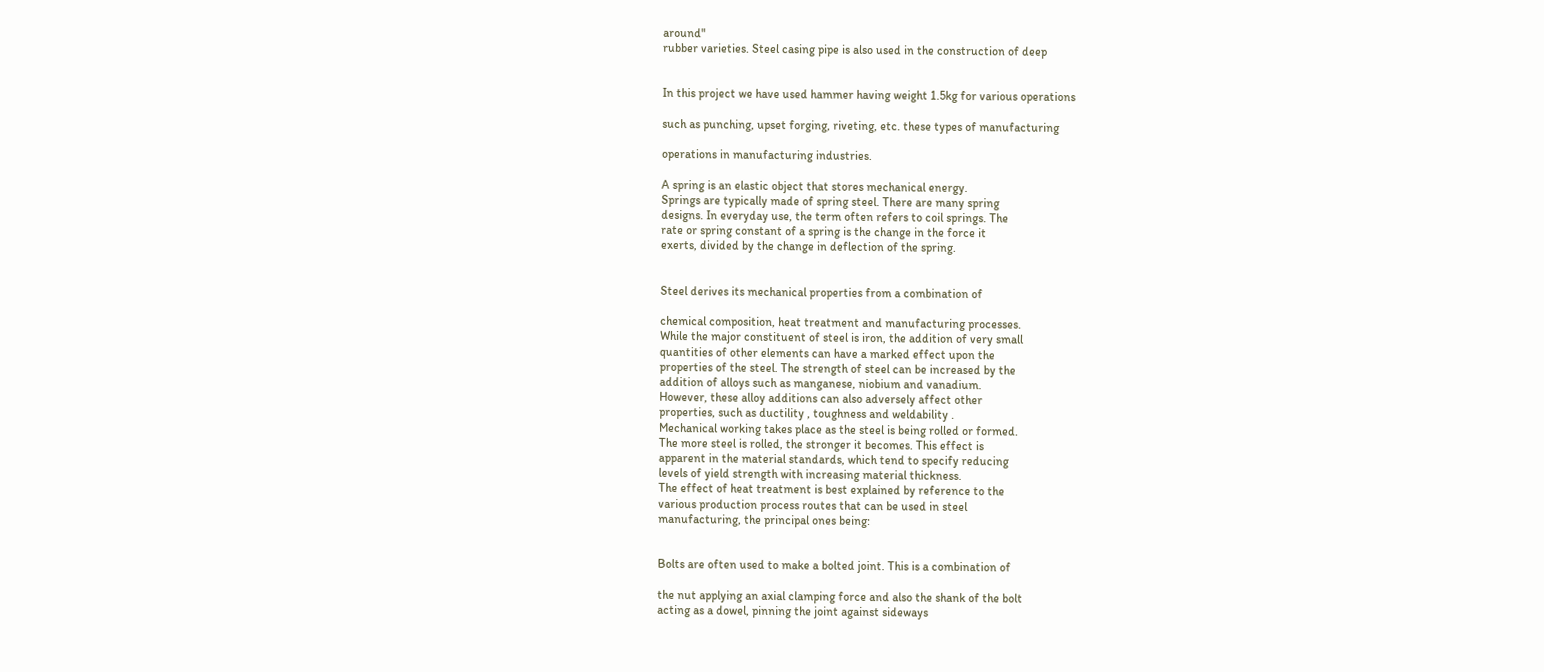around"
rubber varieties. Steel casing pipe is also used in the construction of deep


In this project we have used hammer having weight 1.5kg for various operations

such as punching, upset forging, riveting, etc. these types of manufacturing

operations in manufacturing industries.

A spring is an elastic object that stores mechanical energy.
Springs are typically made of spring steel. There are many spring
designs. In everyday use, the term often refers to coil springs. The
rate or spring constant of a spring is the change in the force it
exerts, divided by the change in deflection of the spring.


Steel derives its mechanical properties from a combination of

chemical composition, heat treatment and manufacturing processes.
While the major constituent of steel is iron, the addition of very small
quantities of other elements can have a marked effect upon the
properties of the steel. The strength of steel can be increased by the
addition of alloys such as manganese, niobium and vanadium.
However, these alloy additions can also adversely affect other
properties, such as ductility , toughness and weldability .
Mechanical working takes place as the steel is being rolled or formed.
The more steel is rolled, the stronger it becomes. This effect is
apparent in the material standards, which tend to specify reducing
levels of yield strength with increasing material thickness.
The effect of heat treatment is best explained by reference to the
various production process routes that can be used in steel
manufacturing, the principal ones being:


Bolts are often used to make a bolted joint. This is a combination of

the nut applying an axial clamping force and also the shank of the bolt
acting as a dowel, pinning the joint against sideways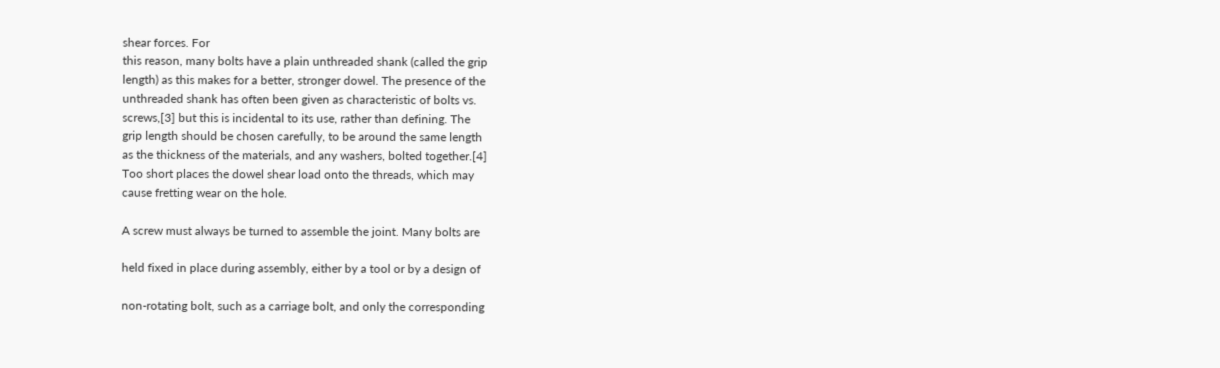shear forces. For
this reason, many bolts have a plain unthreaded shank (called the grip
length) as this makes for a better, stronger dowel. The presence of the
unthreaded shank has often been given as characteristic of bolts vs.
screws,[3] but this is incidental to its use, rather than defining. The
grip length should be chosen carefully, to be around the same length
as the thickness of the materials, and any washers, bolted together.[4]
Too short places the dowel shear load onto the threads, which may
cause fretting wear on the hole.

A screw must always be turned to assemble the joint. Many bolts are

held fixed in place during assembly, either by a tool or by a design of

non-rotating bolt, such as a carriage bolt, and only the corresponding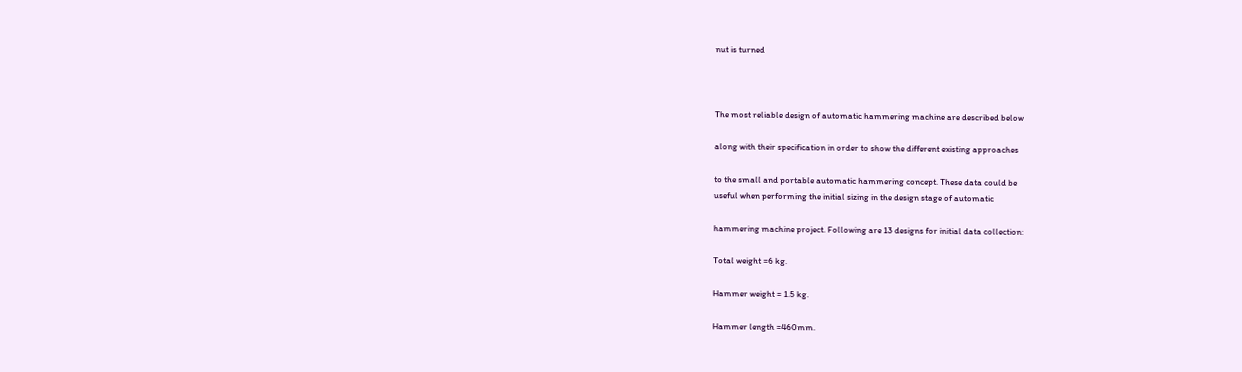nut is turned



The most reliable design of automatic hammering machine are described below

along with their specification in order to show the different existing approaches

to the small and portable automatic hammering concept. These data could be
useful when performing the initial sizing in the design stage of automatic

hammering machine project. Following are 13 designs for initial data collection:

Total weight =6 kg.

Hammer weight = 1.5 kg.

Hammer length =460mm.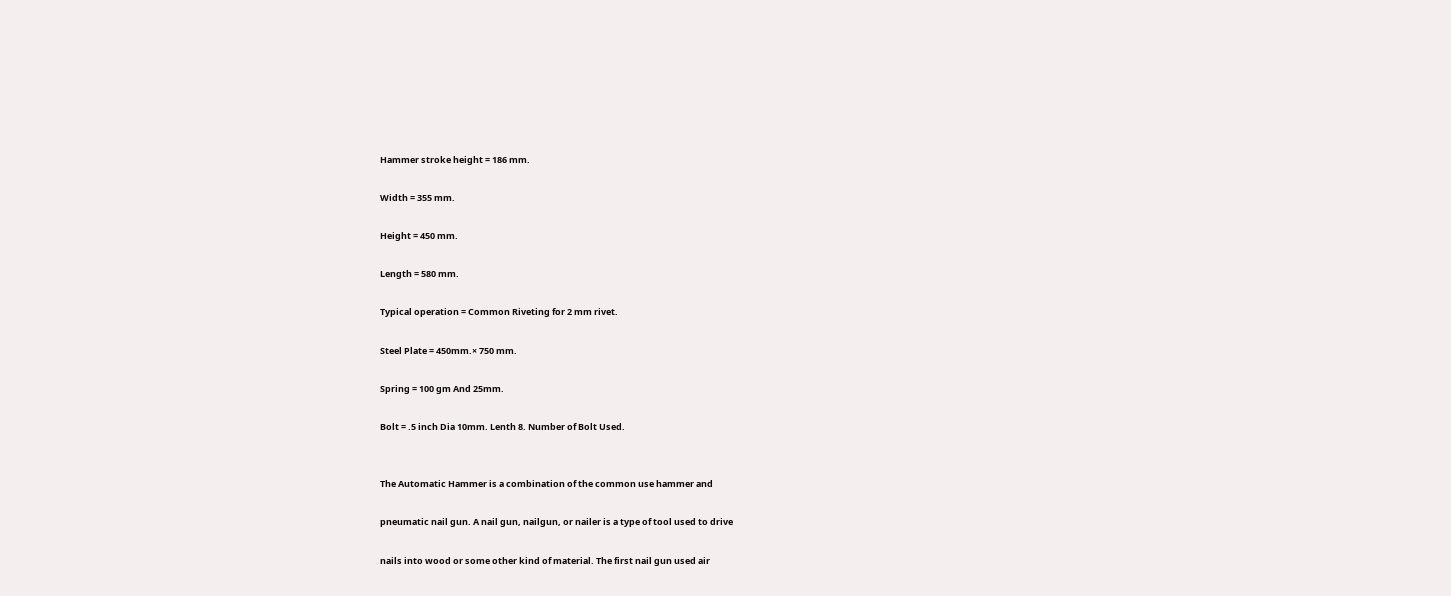Hammer stroke height = 186 mm.

Width = 355 mm.

Height = 450 mm.

Length = 580 mm.

Typical operation = Common Riveting for 2 mm rivet.

Steel Plate = 450mm.× 750 mm.

Spring = 100 gm And 25mm.

Bolt = .5 inch Dia 10mm. Lenth 8. Number of Bolt Used.


The Automatic Hammer is a combination of the common use hammer and

pneumatic nail gun. A nail gun, nailgun, or nailer is a type of tool used to drive

nails into wood or some other kind of material. The first nail gun used air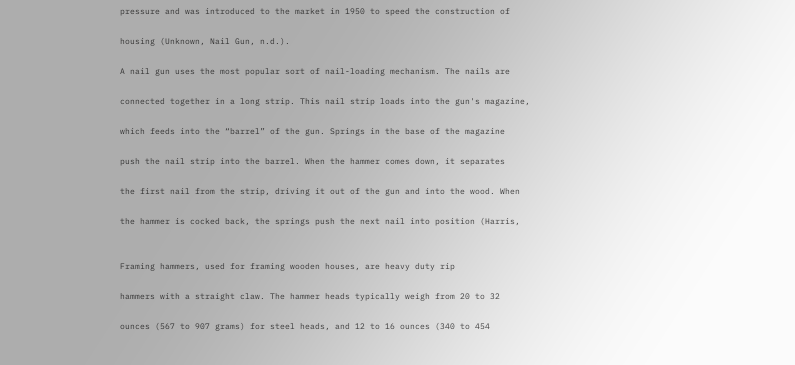pressure and was introduced to the market in 1950 to speed the construction of

housing (Unknown, Nail Gun, n.d.).

A nail gun uses the most popular sort of nail-loading mechanism. The nails are

connected together in a long strip. This nail strip loads into the gun's magazine,

which feeds into the “barrel” of the gun. Springs in the base of the magazine

push the nail strip into the barrel. When the hammer comes down, it separates

the first nail from the strip, driving it out of the gun and into the wood. When

the hammer is cocked back, the springs push the next nail into position (Harris,


Framing hammers, used for framing wooden houses, are heavy duty rip

hammers with a straight claw. The hammer heads typically weigh from 20 to 32

ounces (567 to 907 grams) for steel heads, and 12 to 16 ounces (340 to 454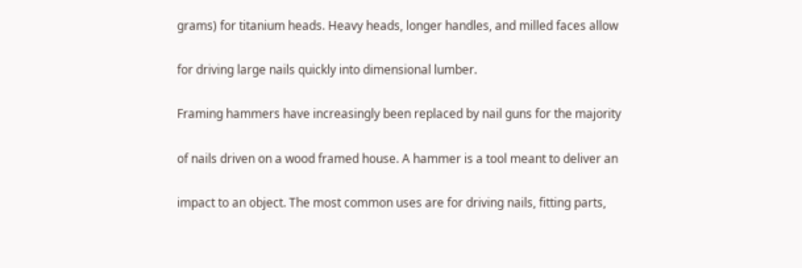grams) for titanium heads. Heavy heads, longer handles, and milled faces allow

for driving large nails quickly into dimensional lumber.

Framing hammers have increasingly been replaced by nail guns for the majority

of nails driven on a wood framed house. A hammer is a tool meant to deliver an

impact to an object. The most common uses are for driving nails, fitting parts,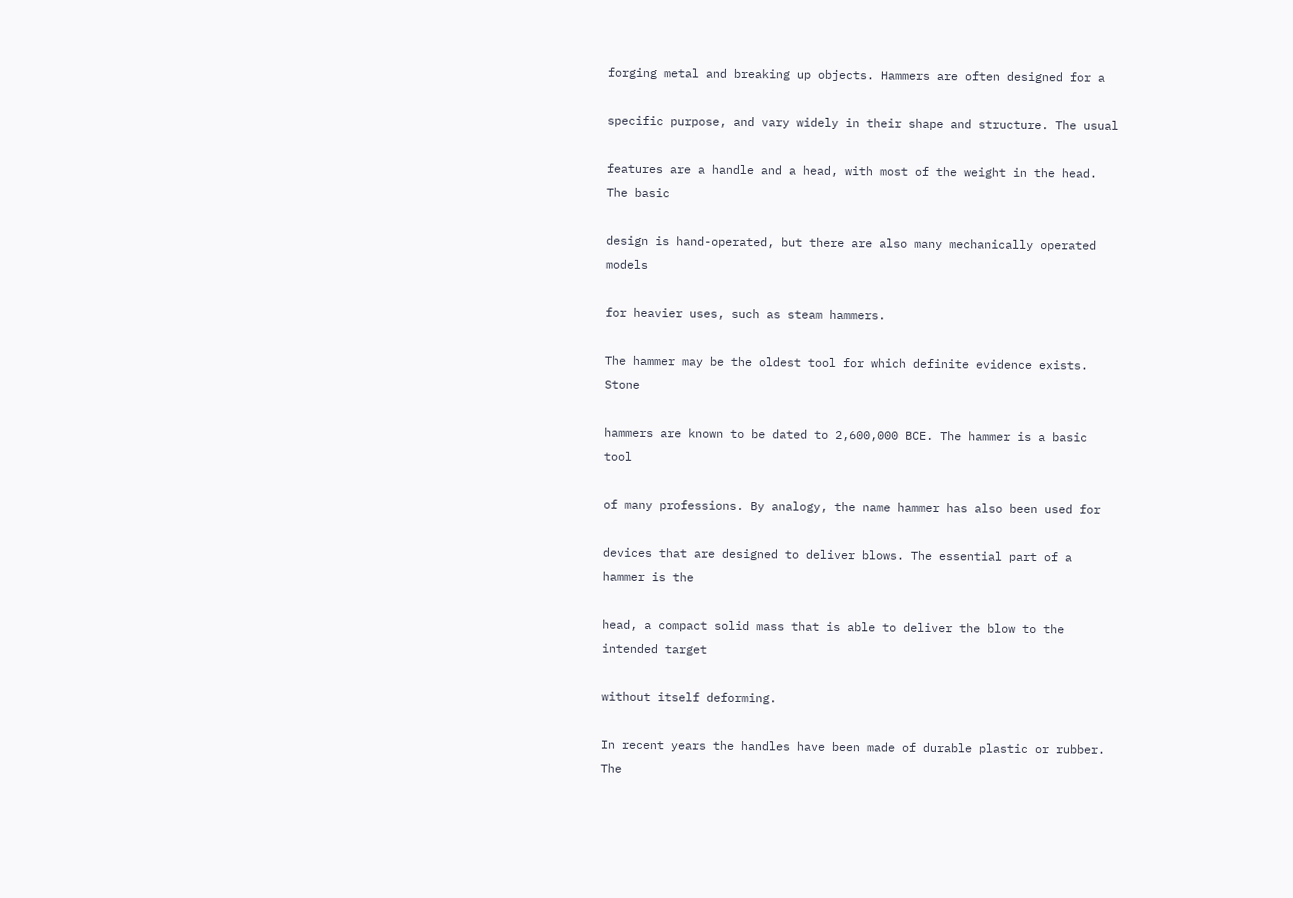forging metal and breaking up objects. Hammers are often designed for a

specific purpose, and vary widely in their shape and structure. The usual

features are a handle and a head, with most of the weight in the head. The basic

design is hand-operated, but there are also many mechanically operated models

for heavier uses, such as steam hammers.

The hammer may be the oldest tool for which definite evidence exists. Stone

hammers are known to be dated to 2,600,000 BCE. The hammer is a basic tool

of many professions. By analogy, the name hammer has also been used for

devices that are designed to deliver blows. The essential part of a hammer is the

head, a compact solid mass that is able to deliver the blow to the intended target

without itself deforming.

In recent years the handles have been made of durable plastic or rubber. The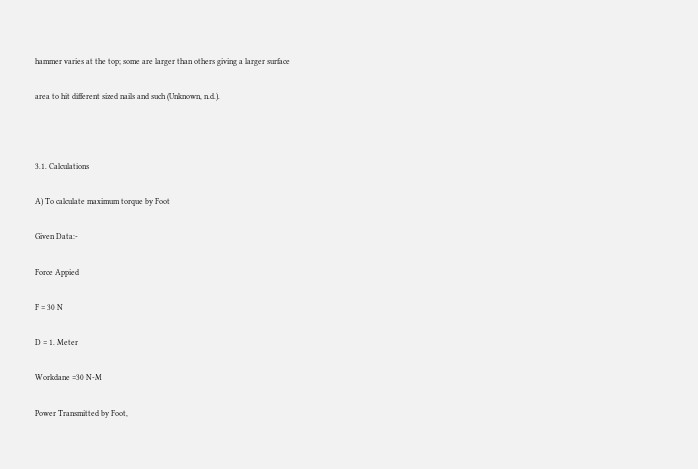hammer varies at the top; some are larger than others giving a larger surface

area to hit different sized nails and such (Unknown, n.d.).



3.1. Calculations

A) To calculate maximum torque by Foot

Given Data:-

Force Appied

F = 30 N

D = 1. Meter

Workdane =30 N-M

Power Transmitted by Foot,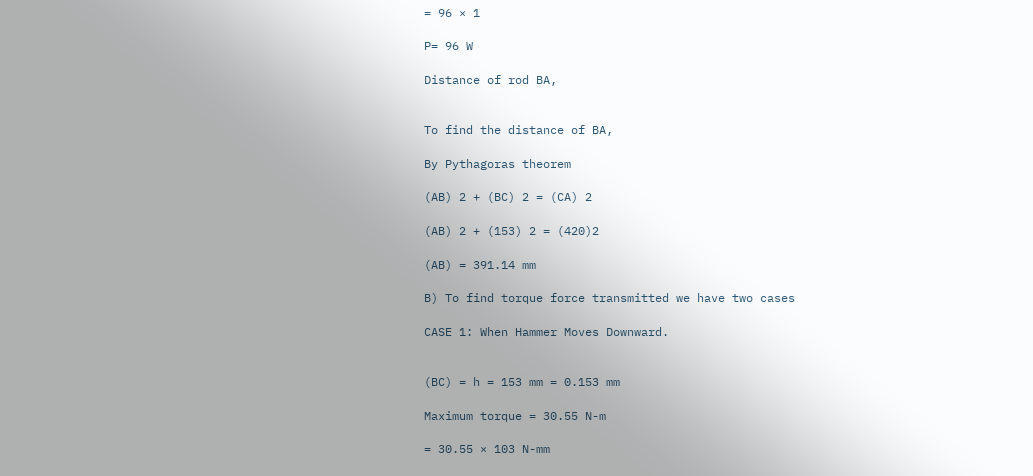= 96 × 1

P= 96 W

Distance of rod BA,


To find the distance of BA,

By Pythagoras theorem

(AB) 2 + (BC) 2 = (CA) 2

(AB) 2 + (153) 2 = (420)2

(AB) = 391.14 mm

B) To find torque force transmitted we have two cases

CASE 1: When Hammer Moves Downward.


(BC) = h = 153 mm = 0.153 mm

Maximum torque = 30.55 N-m

= 30.55 × 103 N-mm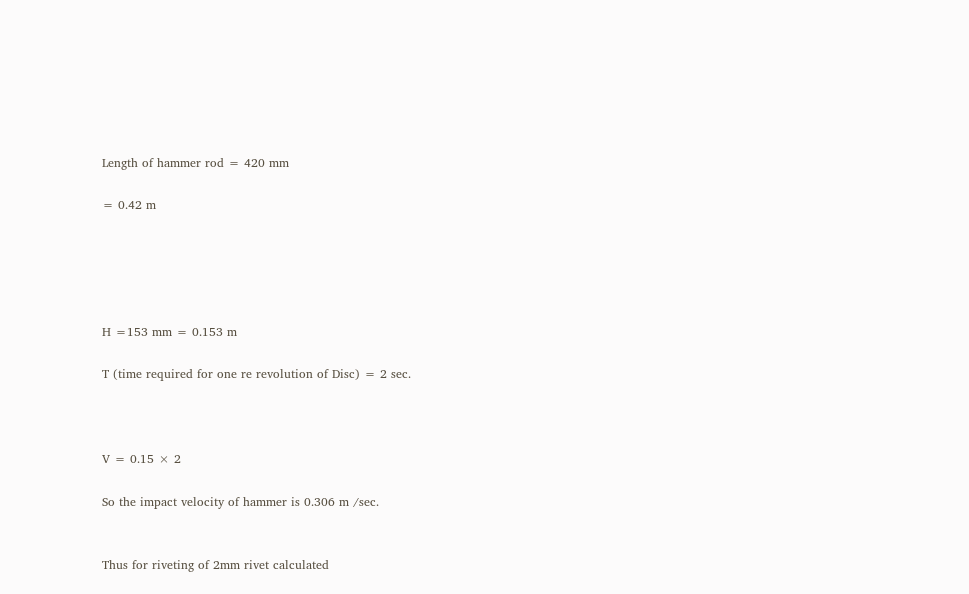Length of hammer rod = 420 mm

= 0.42 m





H =153 mm = 0.153 m

T (time required for one re revolution of Disc) = 2 sec.



V = 0.15 × 2

So the impact velocity of hammer is 0.306 m /sec.


Thus for riveting of 2mm rivet calculated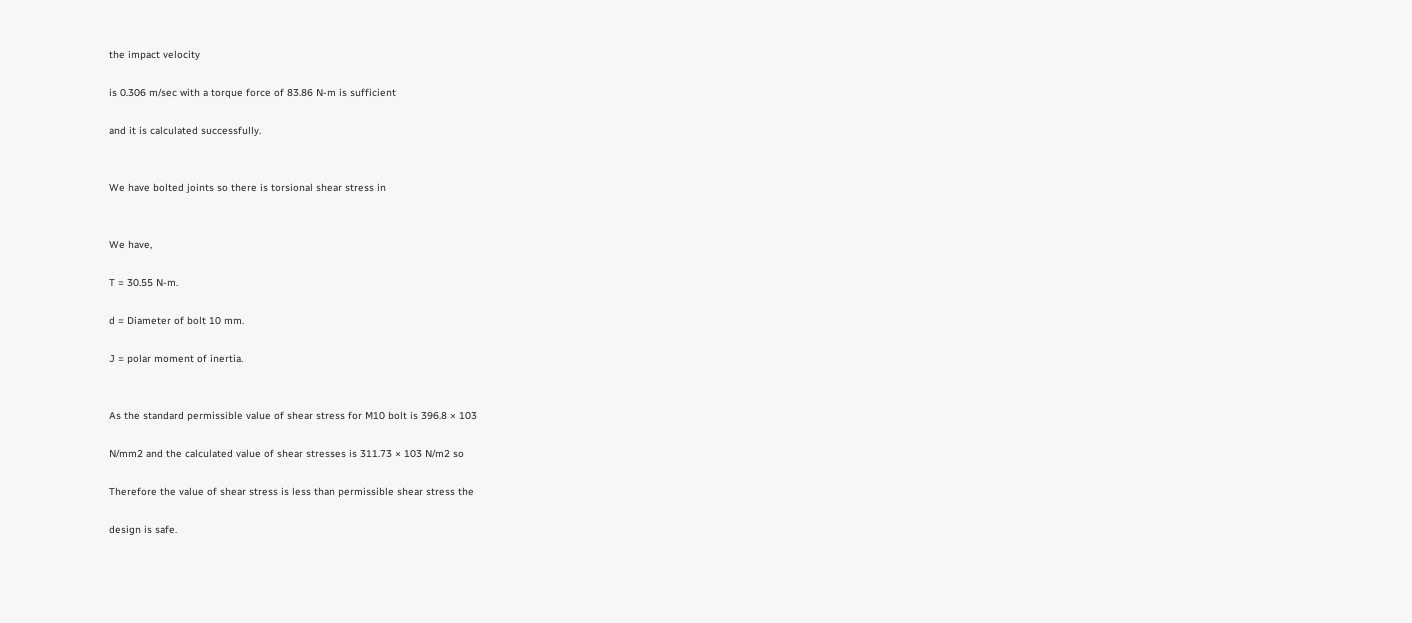the impact velocity

is 0.306 m/sec with a torque force of 83.86 N-m is sufficient

and it is calculated successfully.


We have bolted joints so there is torsional shear stress in


We have,

T = 30.55 N-m.

d = Diameter of bolt 10 mm.

J = polar moment of inertia.


As the standard permissible value of shear stress for M10 bolt is 396.8 × 103

N/mm2 and the calculated value of shear stresses is 311.73 × 103 N/m2 so

Therefore the value of shear stress is less than permissible shear stress the

design is safe.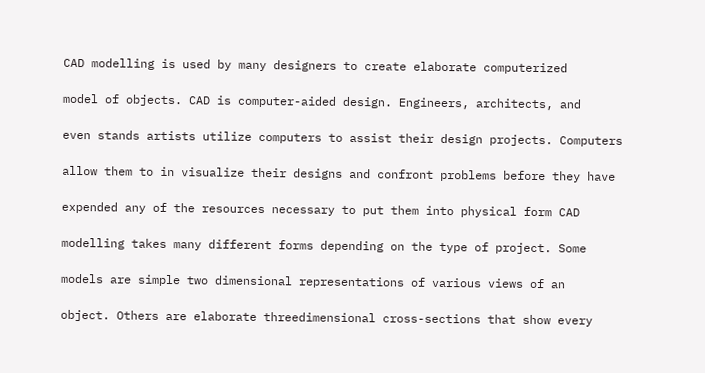CAD modelling is used by many designers to create elaborate computerized

model of objects. CAD is computer-aided design. Engineers, architects, and

even stands artists utilize computers to assist their design projects. Computers

allow them to in visualize their designs and confront problems before they have

expended any of the resources necessary to put them into physical form CAD

modelling takes many different forms depending on the type of project. Some

models are simple two dimensional representations of various views of an

object. Others are elaborate threedimensional cross-sections that show every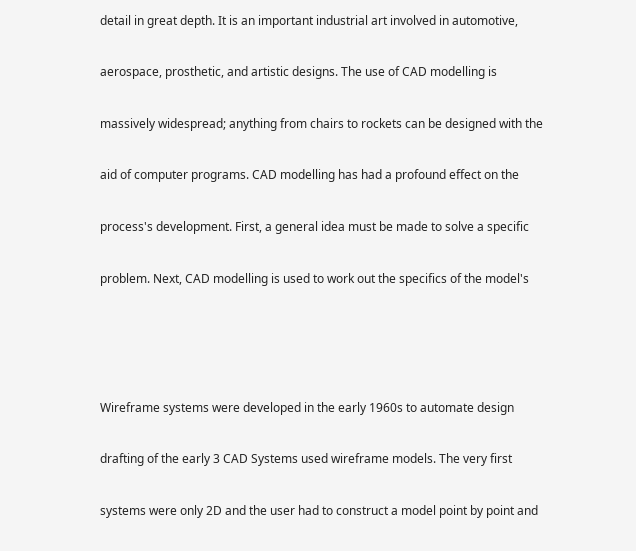detail in great depth. It is an important industrial art involved in automotive,

aerospace, prosthetic, and artistic designs. The use of CAD modelling is

massively widespread; anything from chairs to rockets can be designed with the

aid of computer programs. CAD modelling has had a profound effect on the

process's development. First, a general idea must be made to solve a specific

problem. Next, CAD modelling is used to work out the specifics of the model's




Wireframe systems were developed in the early 1960s to automate design

drafting of the early 3 CAD Systems used wireframe models. The very first

systems were only 2D and the user had to construct a model point by point and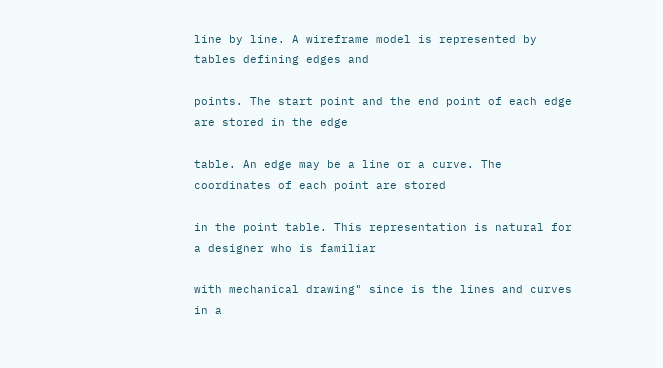line by line. A wireframe model is represented by tables defining edges and

points. The start point and the end point of each edge are stored in the edge

table. An edge may be a line or a curve. The coordinates of each point are stored

in the point table. This representation is natural for a designer who is familiar

with mechanical drawing" since is the lines and curves in a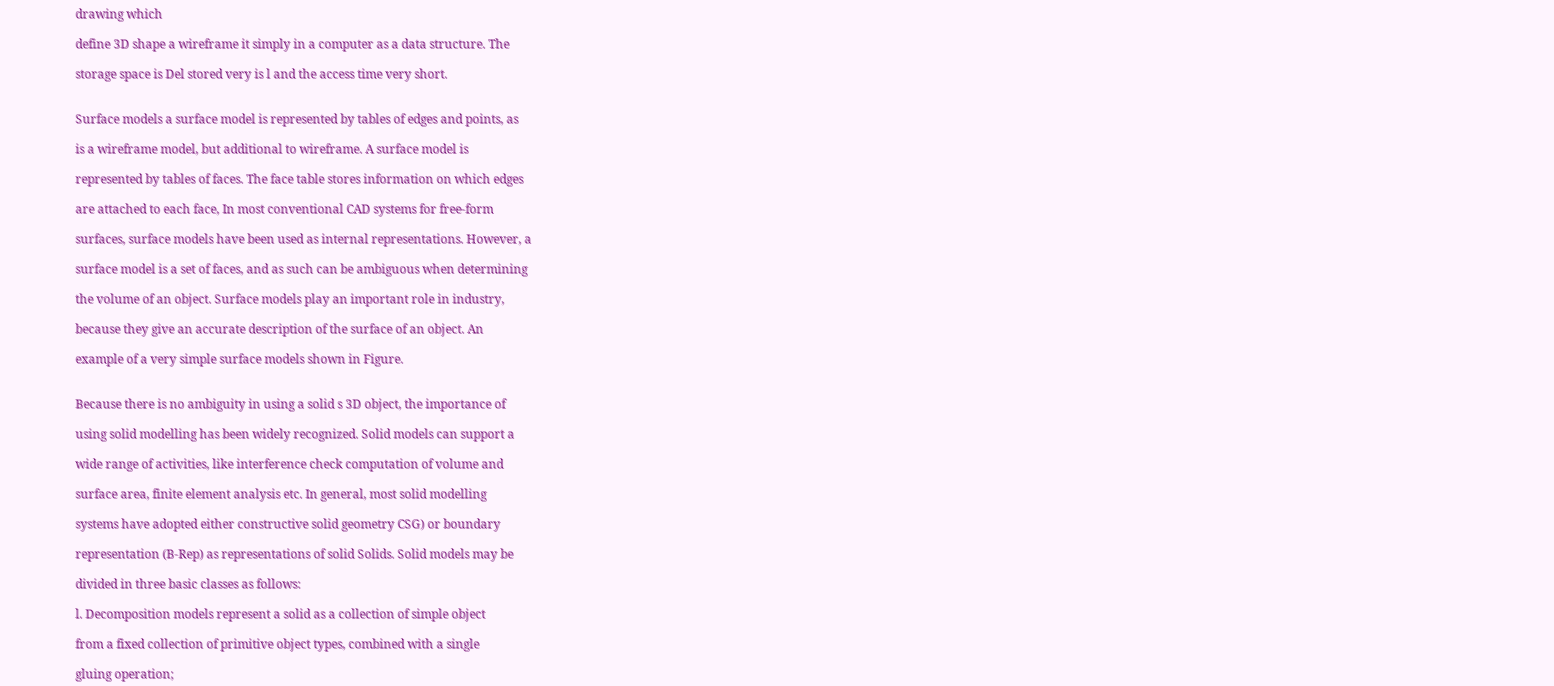drawing which

define 3D shape a wireframe it simply in a computer as a data structure. The

storage space is Del stored very is l and the access time very short.


Surface models a surface model is represented by tables of edges and points, as

is a wireframe model, but additional to wireframe. A surface model is

represented by tables of faces. The face table stores information on which edges

are attached to each face, In most conventional CAD systems for free-form

surfaces, surface models have been used as internal representations. However, a

surface model is a set of faces, and as such can be ambiguous when determining

the volume of an object. Surface models play an important role in industry,

because they give an accurate description of the surface of an object. An

example of a very simple surface models shown in Figure.


Because there is no ambiguity in using a solid s 3D object, the importance of

using solid modelling has been widely recognized. Solid models can support a

wide range of activities, like interference check computation of volume and

surface area, finite element analysis etc. In general, most solid modelling

systems have adopted either constructive solid geometry CSG) or boundary

representation (B-Rep) as representations of solid Solids. Solid models may be

divided in three basic classes as follows:

l. Decomposition models represent a solid as a collection of simple object

from a fixed collection of primitive object types, combined with a single

gluing operation;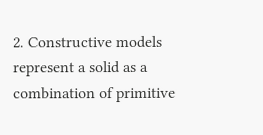2. Constructive models represent a solid as a combination of primitive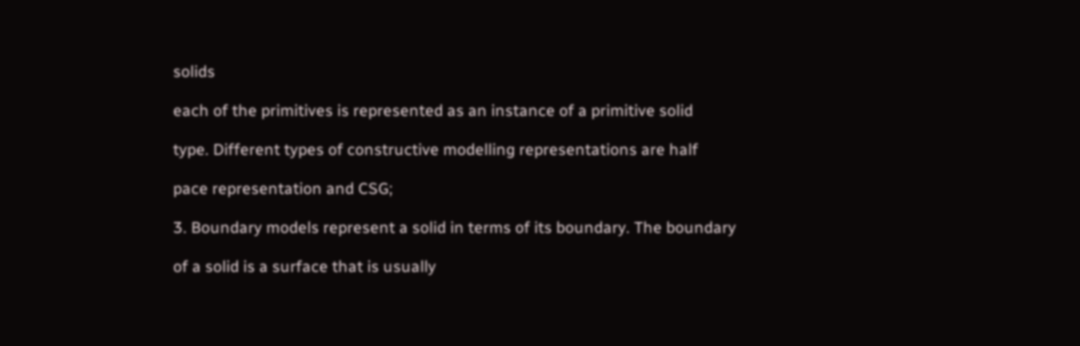solids

each of the primitives is represented as an instance of a primitive solid

type. Different types of constructive modelling representations are half

pace representation and CSG;

3. Boundary models represent a solid in terms of its boundary. The boundary

of a solid is a surface that is usually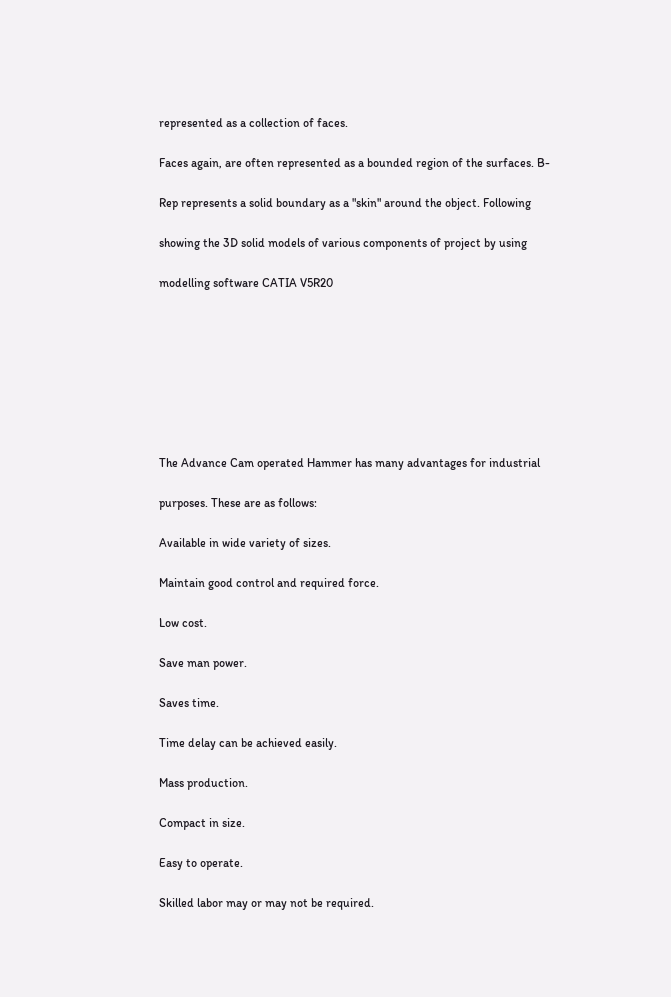represented as a collection of faces.

Faces again, are often represented as a bounded region of the surfaces. B-

Rep represents a solid boundary as a "skin" around the object. Following

showing the 3D solid models of various components of project by using

modelling software CATIA V5R20








The Advance Cam operated Hammer has many advantages for industrial

purposes. These are as follows:

Available in wide variety of sizes.

Maintain good control and required force.

Low cost.

Save man power.

Saves time.

Time delay can be achieved easily.

Mass production.

Compact in size.

Easy to operate.

Skilled labor may or may not be required.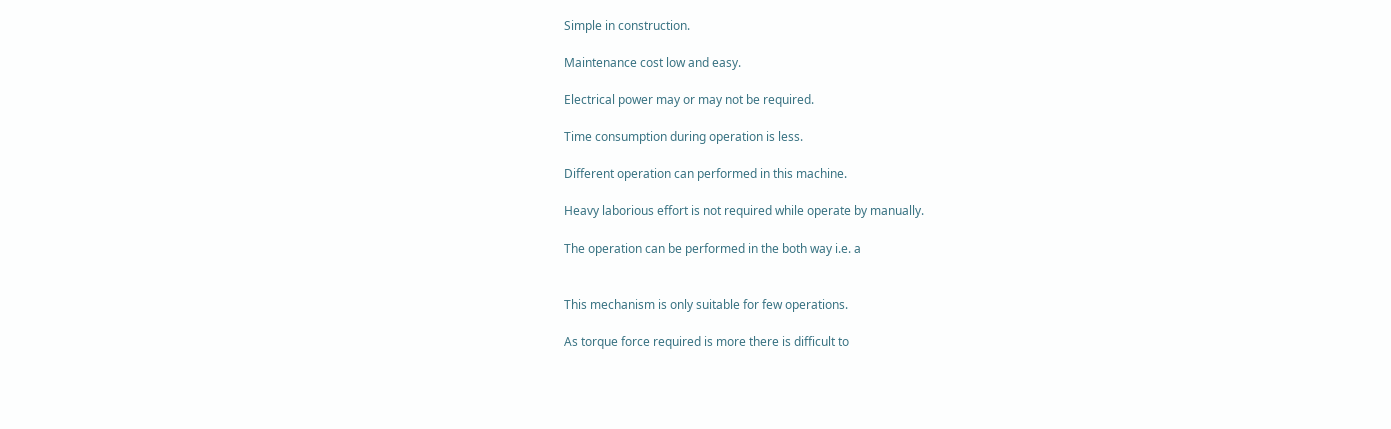Simple in construction.

Maintenance cost low and easy.

Electrical power may or may not be required.

Time consumption during operation is less.

Different operation can performed in this machine.

Heavy laborious effort is not required while operate by manually.

The operation can be performed in the both way i.e. a


This mechanism is only suitable for few operations.

As torque force required is more there is difficult to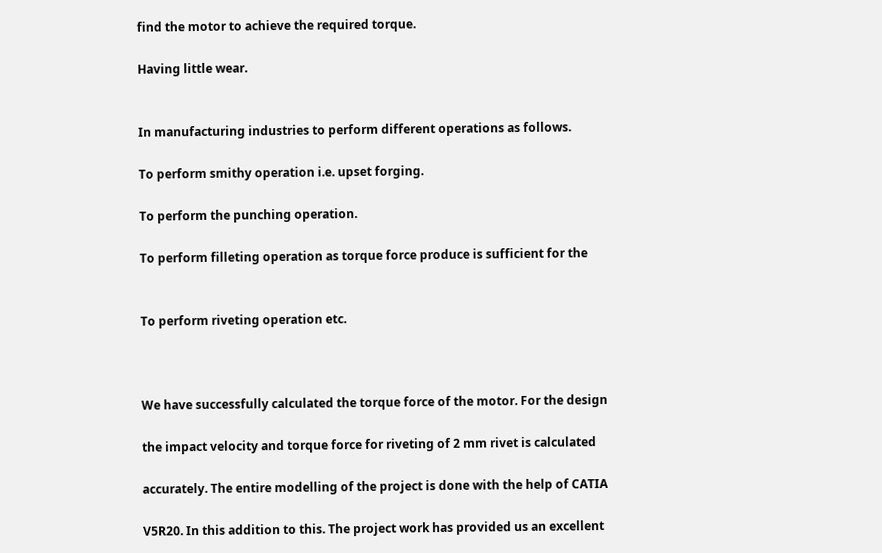find the motor to achieve the required torque.

Having little wear.


In manufacturing industries to perform different operations as follows.

To perform smithy operation i.e. upset forging.

To perform the punching operation.

To perform filleting operation as torque force produce is sufficient for the


To perform riveting operation etc.



We have successfully calculated the torque force of the motor. For the design

the impact velocity and torque force for riveting of 2 mm rivet is calculated

accurately. The entire modelling of the project is done with the help of CATIA

V5R20. In this addition to this. The project work has provided us an excellent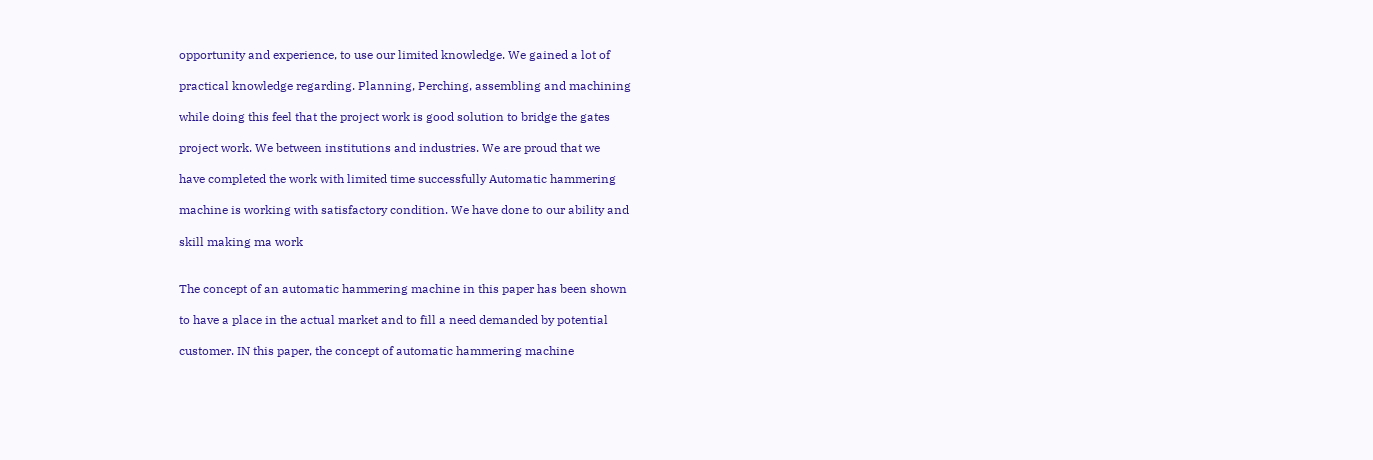opportunity and experience, to use our limited knowledge. We gained a lot of

practical knowledge regarding. Planning, Perching, assembling and machining

while doing this feel that the project work is good solution to bridge the gates

project work. We between institutions and industries. We are proud that we

have completed the work with limited time successfully Automatic hammering

machine is working with satisfactory condition. We have done to our ability and

skill making ma work


The concept of an automatic hammering machine in this paper has been shown

to have a place in the actual market and to fill a need demanded by potential

customer. IN this paper, the concept of automatic hammering machine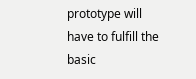prototype will have to fulfill the basic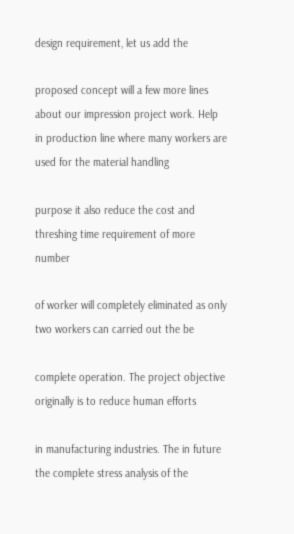design requirement, let us add the

proposed concept will a few more lines about our impression project work. Help
in production line where many workers are used for the material handling

purpose it also reduce the cost and threshing time requirement of more number

of worker will completely eliminated as only two workers can carried out the be

complete operation. The project objective originally is to reduce human efforts

in manufacturing industries. The in future the complete stress analysis of the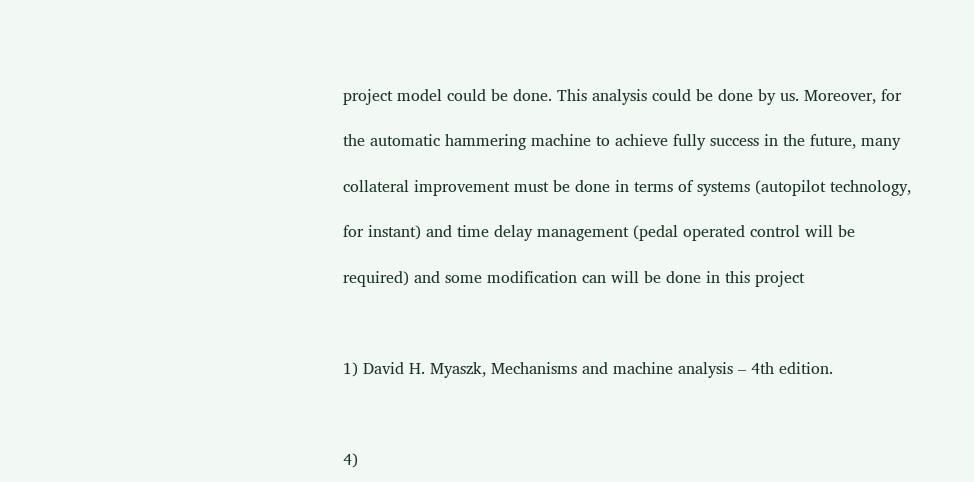project model could be done. This analysis could be done by us. Moreover, for

the automatic hammering machine to achieve fully success in the future, many

collateral improvement must be done in terms of systems (autopilot technology,

for instant) and time delay management (pedal operated control will be

required) and some modification can will be done in this project



1) David H. Myaszk, Mechanisms and machine analysis – 4th edition.



4)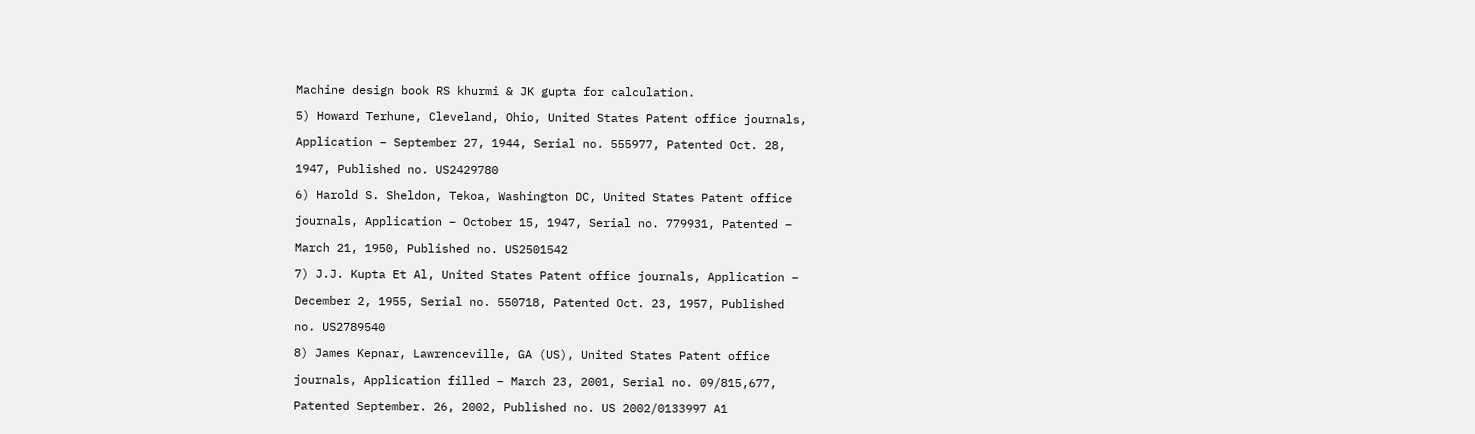Machine design book RS khurmi & JK gupta for calculation.

5) Howard Terhune, Cleveland, Ohio, United States Patent office journals,

Application – September 27, 1944, Serial no. 555977, Patented Oct. 28,

1947, Published no. US2429780

6) Harold S. Sheldon, Tekoa, Washington DC, United States Patent office

journals, Application – October 15, 1947, Serial no. 779931, Patented –

March 21, 1950, Published no. US2501542

7) J.J. Kupta Et Al, United States Patent office journals, Application –

December 2, 1955, Serial no. 550718, Patented Oct. 23, 1957, Published

no. US2789540

8) James Kepnar, Lawrenceville, GA (US), United States Patent office

journals, Application filled – March 23, 2001, Serial no. 09/815,677,

Patented September. 26, 2002, Published no. US 2002/0133997 A1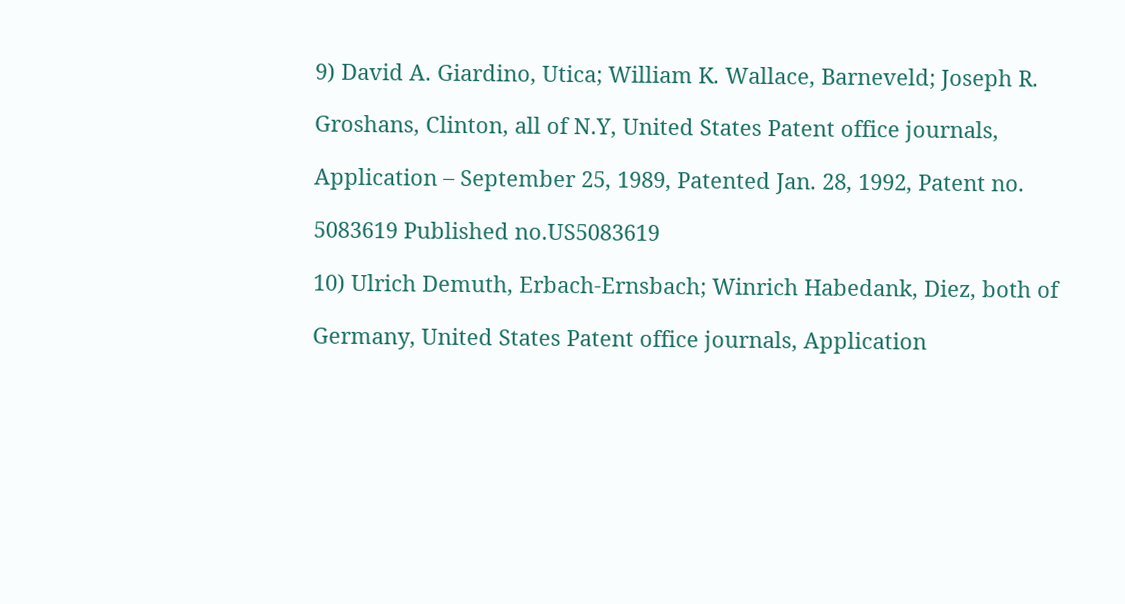9) David A. Giardino, Utica; William K. Wallace, Barneveld; Joseph R.

Groshans, Clinton, all of N.Y, United States Patent office journals,

Application – September 25, 1989, Patented Jan. 28, 1992, Patent no.

5083619 Published no.US5083619

10) Ulrich Demuth, Erbach-Ernsbach; Winrich Habedank, Diez, both of

Germany, United States Patent office journals, Application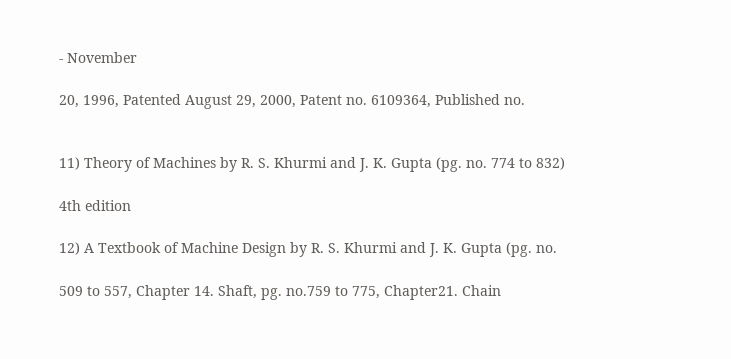- November

20, 1996, Patented August 29, 2000, Patent no. 6109364, Published no.


11) Theory of Machines by R. S. Khurmi and J. K. Gupta (pg. no. 774 to 832)

4th edition

12) A Textbook of Machine Design by R. S. Khurmi and J. K. Gupta (pg. no.

509 to 557, Chapter 14. Shaft, pg. no.759 to 775, Chapter21. Chain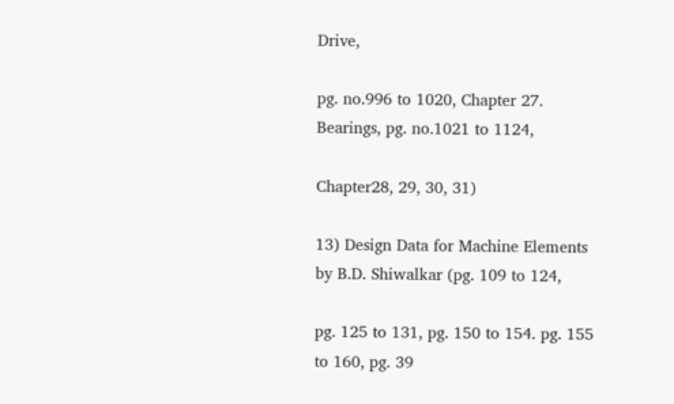Drive,

pg. no.996 to 1020, Chapter 27. Bearings, pg. no.1021 to 1124,

Chapter28, 29, 30, 31)

13) Design Data for Machine Elements by B.D. Shiwalkar (pg. 109 to 124,

pg. 125 to 131, pg. 150 to 154. pg. 155 to 160, pg. 39